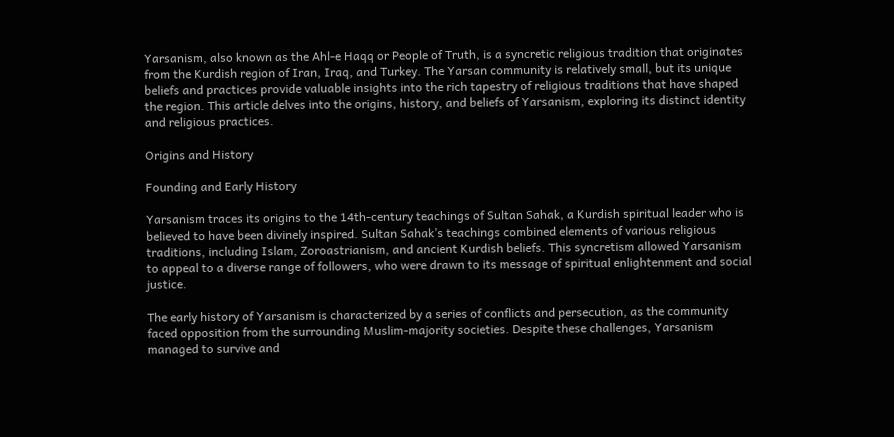Yarsanism, also known as the Ahl-e Haqq or People of Truth, is a syncretic religious tradition that originates from the Kurdish region of Iran, Iraq, and Turkey. The Yarsan community is relatively small, but its unique beliefs and practices provide valuable insights into the rich tapestry of religious traditions that have shaped the region. This article delves into the origins, history, and beliefs of Yarsanism, exploring its distinct identity and religious practices.

Origins and History

Founding and Early History

Yarsanism traces its origins to the 14th-century teachings of Sultan Sahak, a Kurdish spiritual leader who is believed to have been divinely inspired. Sultan Sahak’s teachings combined elements of various religious traditions, including Islam, Zoroastrianism, and ancient Kurdish beliefs. This syncretism allowed Yarsanism to appeal to a diverse range of followers, who were drawn to its message of spiritual enlightenment and social justice.

The early history of Yarsanism is characterized by a series of conflicts and persecution, as the community faced opposition from the surrounding Muslim-majority societies. Despite these challenges, Yarsanism managed to survive and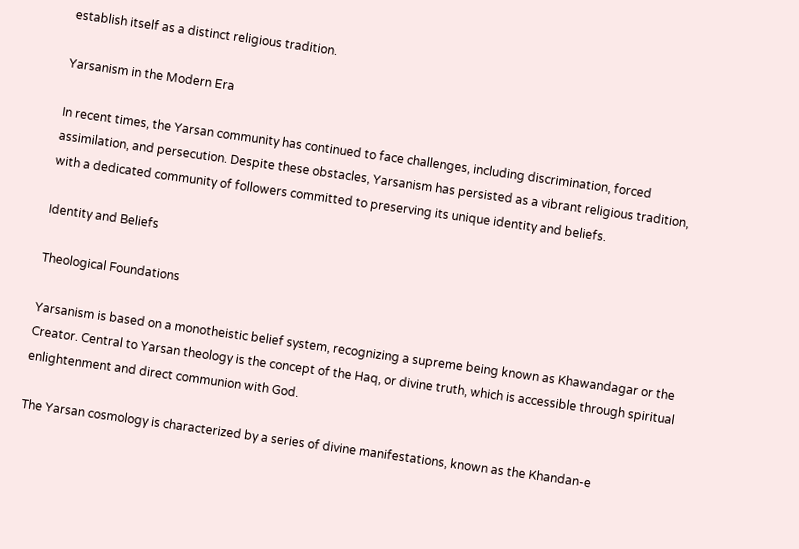establish itself as a distinct religious tradition.

Yarsanism in the Modern Era

In recent times, the Yarsan community has continued to face challenges, including discrimination, forced assimilation, and persecution. Despite these obstacles, Yarsanism has persisted as a vibrant religious tradition, with a dedicated community of followers committed to preserving its unique identity and beliefs.

Identity and Beliefs

Theological Foundations

Yarsanism is based on a monotheistic belief system, recognizing a supreme being known as Khawandagar or the Creator. Central to Yarsan theology is the concept of the Haq, or divine truth, which is accessible through spiritual enlightenment and direct communion with God.

The Yarsan cosmology is characterized by a series of divine manifestations, known as the Khandan-e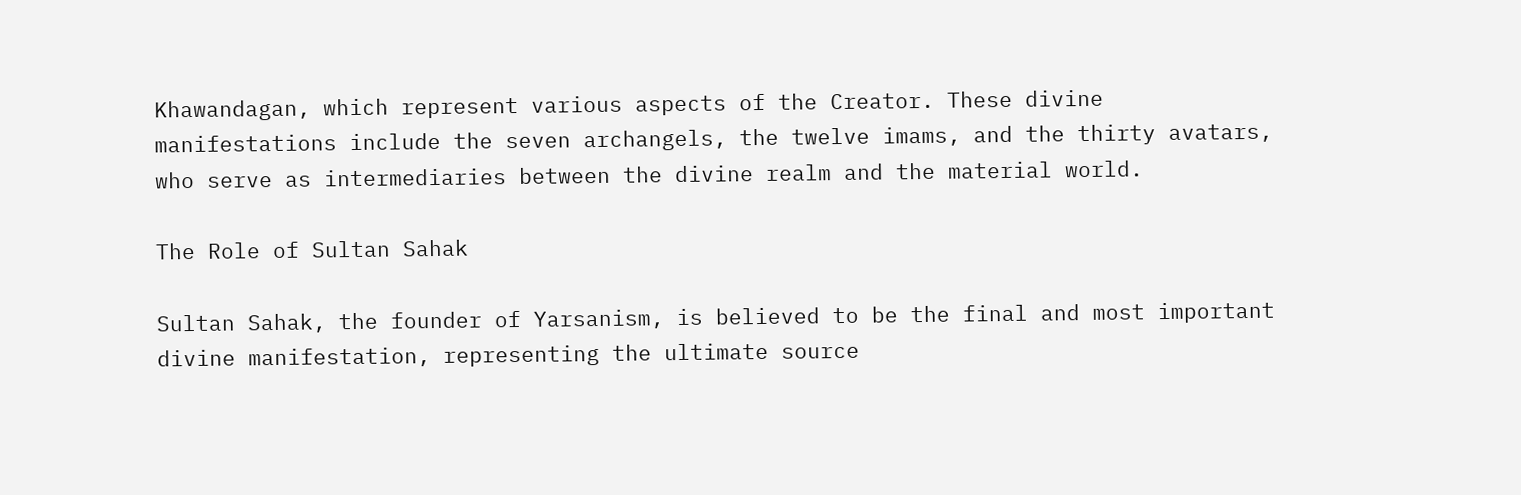Khawandagan, which represent various aspects of the Creator. These divine manifestations include the seven archangels, the twelve imams, and the thirty avatars, who serve as intermediaries between the divine realm and the material world.

The Role of Sultan Sahak

Sultan Sahak, the founder of Yarsanism, is believed to be the final and most important divine manifestation, representing the ultimate source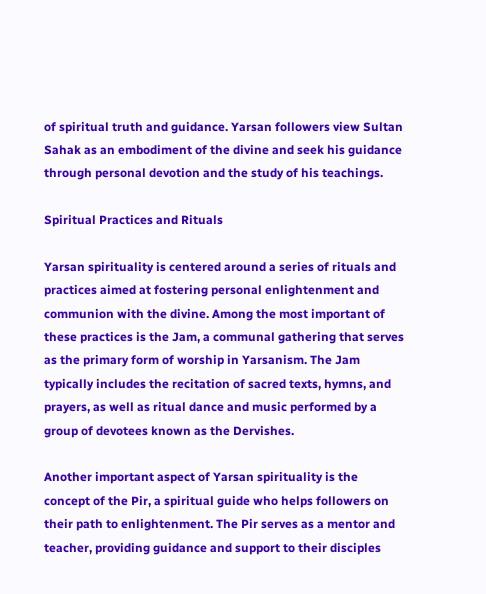of spiritual truth and guidance. Yarsan followers view Sultan Sahak as an embodiment of the divine and seek his guidance through personal devotion and the study of his teachings.

Spiritual Practices and Rituals

Yarsan spirituality is centered around a series of rituals and practices aimed at fostering personal enlightenment and communion with the divine. Among the most important of these practices is the Jam, a communal gathering that serves as the primary form of worship in Yarsanism. The Jam typically includes the recitation of sacred texts, hymns, and prayers, as well as ritual dance and music performed by a group of devotees known as the Dervishes.

Another important aspect of Yarsan spirituality is the concept of the Pir, a spiritual guide who helps followers on their path to enlightenment. The Pir serves as a mentor and teacher, providing guidance and support to their disciples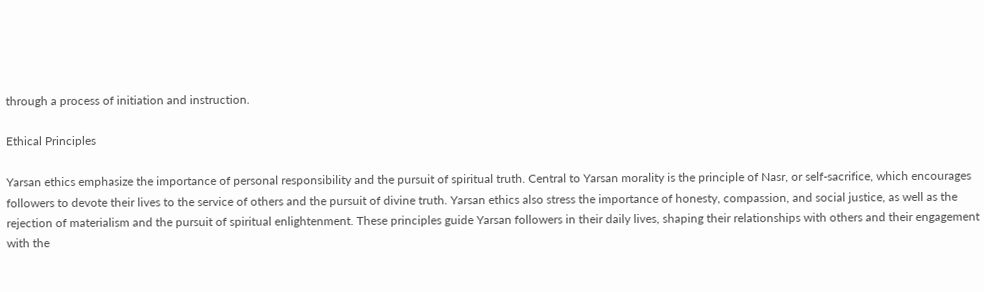through a process of initiation and instruction.

Ethical Principles

Yarsan ethics emphasize the importance of personal responsibility and the pursuit of spiritual truth. Central to Yarsan morality is the principle of Nasr, or self-sacrifice, which encourages followers to devote their lives to the service of others and the pursuit of divine truth. Yarsan ethics also stress the importance of honesty, compassion, and social justice, as well as the rejection of materialism and the pursuit of spiritual enlightenment. These principles guide Yarsan followers in their daily lives, shaping their relationships with others and their engagement with the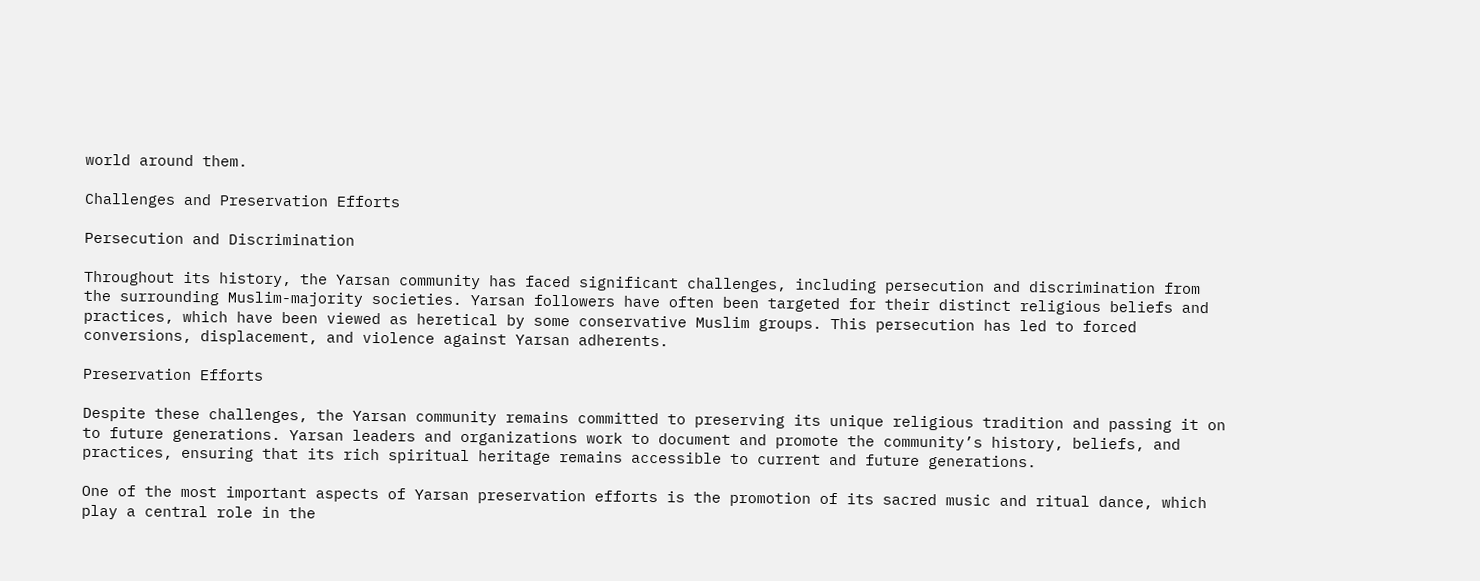world around them.

Challenges and Preservation Efforts

Persecution and Discrimination

Throughout its history, the Yarsan community has faced significant challenges, including persecution and discrimination from the surrounding Muslim-majority societies. Yarsan followers have often been targeted for their distinct religious beliefs and practices, which have been viewed as heretical by some conservative Muslim groups. This persecution has led to forced conversions, displacement, and violence against Yarsan adherents.

Preservation Efforts

Despite these challenges, the Yarsan community remains committed to preserving its unique religious tradition and passing it on to future generations. Yarsan leaders and organizations work to document and promote the community’s history, beliefs, and practices, ensuring that its rich spiritual heritage remains accessible to current and future generations.

One of the most important aspects of Yarsan preservation efforts is the promotion of its sacred music and ritual dance, which play a central role in the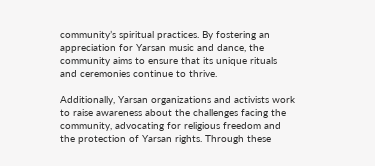community’s spiritual practices. By fostering an appreciation for Yarsan music and dance, the community aims to ensure that its unique rituals and ceremonies continue to thrive.

Additionally, Yarsan organizations and activists work to raise awareness about the challenges facing the community, advocating for religious freedom and the protection of Yarsan rights. Through these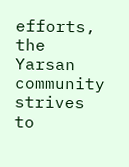efforts, the Yarsan community strives to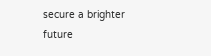secure a brighter future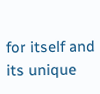for itself and its unique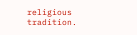religious tradition.